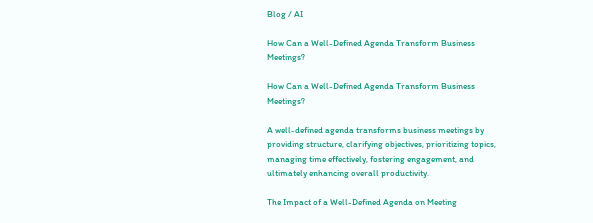Blog / AI

How Can a Well-Defined Agenda Transform Business Meetings?

How Can a Well-Defined Agenda Transform Business Meetings?

A well-defined agenda transforms business meetings by providing structure, clarifying objectives, prioritizing topics, managing time effectively, fostering engagement, and ultimately enhancing overall productivity.

The Impact of a Well-Defined Agenda on Meeting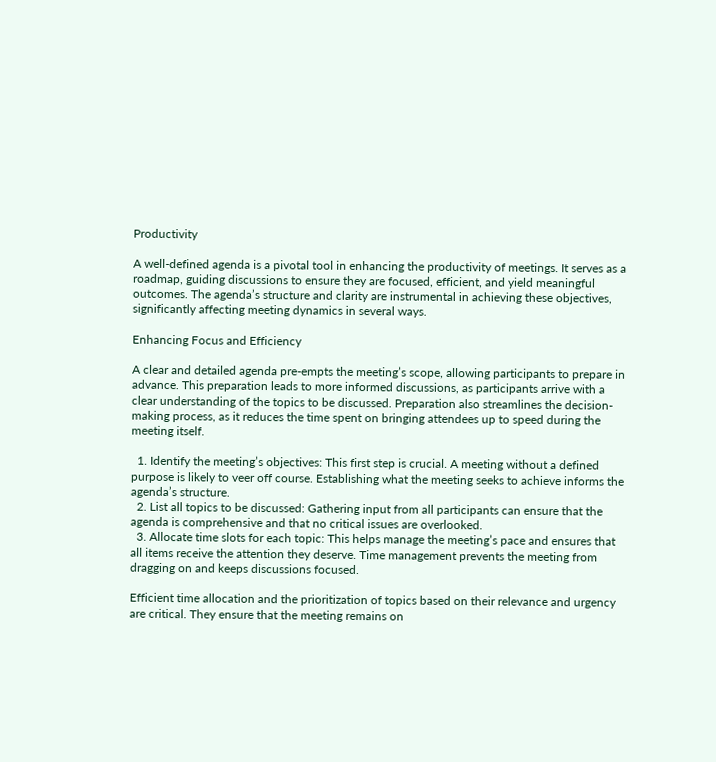Productivity

A well-defined agenda is a pivotal tool in enhancing the productivity of meetings. It serves as a roadmap, guiding discussions to ensure they are focused, efficient, and yield meaningful outcomes. The agenda’s structure and clarity are instrumental in achieving these objectives, significantly affecting meeting dynamics in several ways.

Enhancing Focus and Efficiency

A clear and detailed agenda pre-empts the meeting’s scope, allowing participants to prepare in advance. This preparation leads to more informed discussions, as participants arrive with a clear understanding of the topics to be discussed. Preparation also streamlines the decision-making process, as it reduces the time spent on bringing attendees up to speed during the meeting itself.

  1. Identify the meeting’s objectives: This first step is crucial. A meeting without a defined purpose is likely to veer off course. Establishing what the meeting seeks to achieve informs the agenda’s structure.
  2. List all topics to be discussed: Gathering input from all participants can ensure that the agenda is comprehensive and that no critical issues are overlooked.
  3. Allocate time slots for each topic: This helps manage the meeting’s pace and ensures that all items receive the attention they deserve. Time management prevents the meeting from dragging on and keeps discussions focused.

Efficient time allocation and the prioritization of topics based on their relevance and urgency are critical. They ensure that the meeting remains on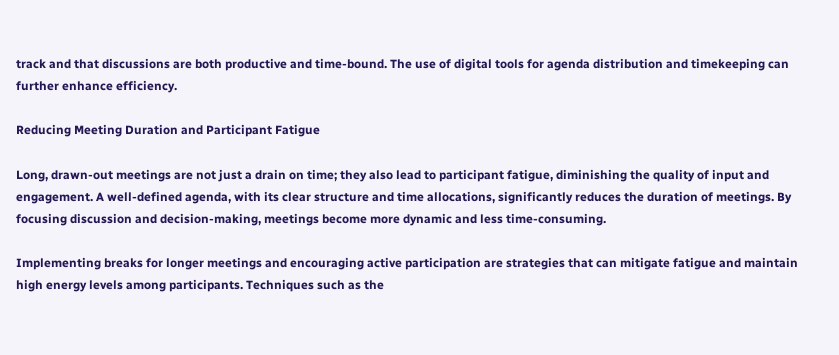track and that discussions are both productive and time-bound. The use of digital tools for agenda distribution and timekeeping can further enhance efficiency.

Reducing Meeting Duration and Participant Fatigue

Long, drawn-out meetings are not just a drain on time; they also lead to participant fatigue, diminishing the quality of input and engagement. A well-defined agenda, with its clear structure and time allocations, significantly reduces the duration of meetings. By focusing discussion and decision-making, meetings become more dynamic and less time-consuming.

Implementing breaks for longer meetings and encouraging active participation are strategies that can mitigate fatigue and maintain high energy levels among participants. Techniques such as the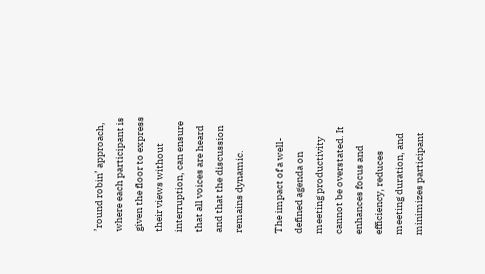’round robin’ approach, where each participant is given the floor to express their views without interruption, can ensure that all voices are heard and that the discussion remains dynamic.

The impact of a well-defined agenda on meeting productivity cannot be overstated. It enhances focus and efficiency, reduces meeting duration, and minimizes participant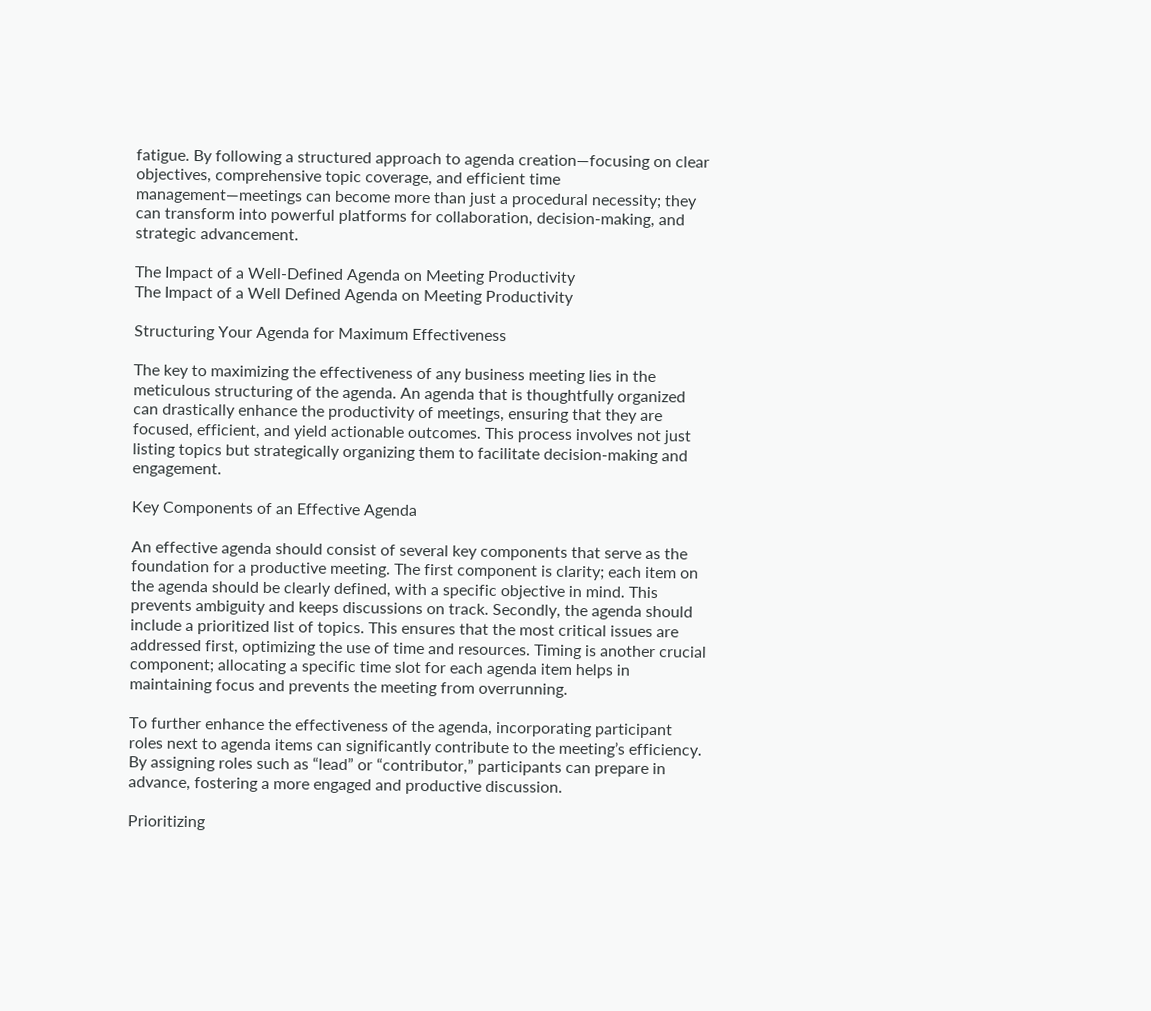fatigue. By following a structured approach to agenda creation—focusing on clear objectives, comprehensive topic coverage, and efficient time management—meetings can become more than just a procedural necessity; they can transform into powerful platforms for collaboration, decision-making, and strategic advancement.

The Impact of a Well-Defined Agenda on Meeting Productivity
The Impact of a Well Defined Agenda on Meeting Productivity

Structuring Your Agenda for Maximum Effectiveness

The key to maximizing the effectiveness of any business meeting lies in the meticulous structuring of the agenda. An agenda that is thoughtfully organized can drastically enhance the productivity of meetings, ensuring that they are focused, efficient, and yield actionable outcomes. This process involves not just listing topics but strategically organizing them to facilitate decision-making and engagement.

Key Components of an Effective Agenda

An effective agenda should consist of several key components that serve as the foundation for a productive meeting. The first component is clarity; each item on the agenda should be clearly defined, with a specific objective in mind. This prevents ambiguity and keeps discussions on track. Secondly, the agenda should include a prioritized list of topics. This ensures that the most critical issues are addressed first, optimizing the use of time and resources. Timing is another crucial component; allocating a specific time slot for each agenda item helps in maintaining focus and prevents the meeting from overrunning.

To further enhance the effectiveness of the agenda, incorporating participant roles next to agenda items can significantly contribute to the meeting’s efficiency. By assigning roles such as “lead” or “contributor,” participants can prepare in advance, fostering a more engaged and productive discussion.

Prioritizing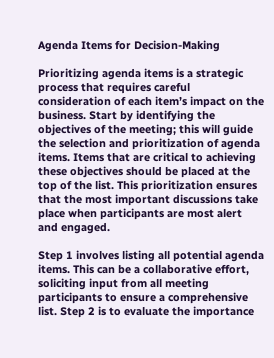Agenda Items for Decision-Making

Prioritizing agenda items is a strategic process that requires careful consideration of each item’s impact on the business. Start by identifying the objectives of the meeting; this will guide the selection and prioritization of agenda items. Items that are critical to achieving these objectives should be placed at the top of the list. This prioritization ensures that the most important discussions take place when participants are most alert and engaged.

Step 1 involves listing all potential agenda items. This can be a collaborative effort, soliciting input from all meeting participants to ensure a comprehensive list. Step 2 is to evaluate the importance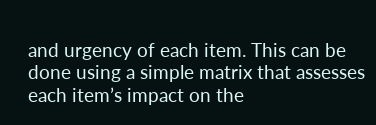and urgency of each item. This can be done using a simple matrix that assesses each item’s impact on the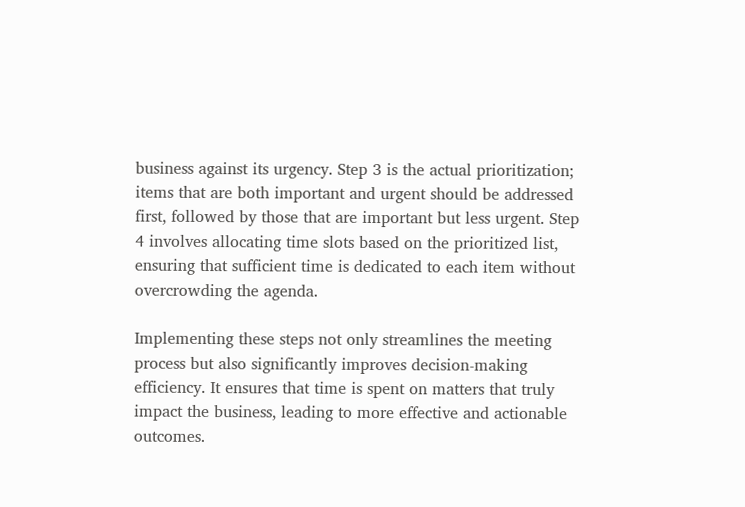business against its urgency. Step 3 is the actual prioritization; items that are both important and urgent should be addressed first, followed by those that are important but less urgent. Step 4 involves allocating time slots based on the prioritized list, ensuring that sufficient time is dedicated to each item without overcrowding the agenda.

Implementing these steps not only streamlines the meeting process but also significantly improves decision-making efficiency. It ensures that time is spent on matters that truly impact the business, leading to more effective and actionable outcomes.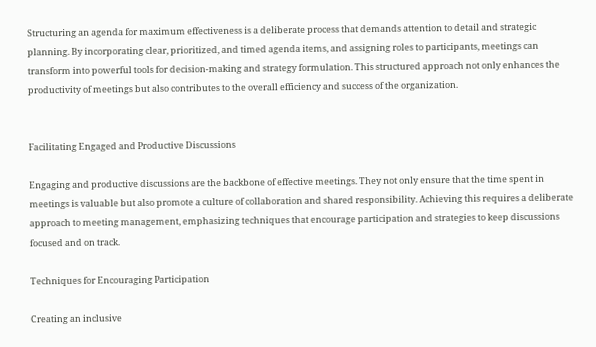Structuring an agenda for maximum effectiveness is a deliberate process that demands attention to detail and strategic planning. By incorporating clear, prioritized, and timed agenda items, and assigning roles to participants, meetings can transform into powerful tools for decision-making and strategy formulation. This structured approach not only enhances the productivity of meetings but also contributes to the overall efficiency and success of the organization.


Facilitating Engaged and Productive Discussions

Engaging and productive discussions are the backbone of effective meetings. They not only ensure that the time spent in meetings is valuable but also promote a culture of collaboration and shared responsibility. Achieving this requires a deliberate approach to meeting management, emphasizing techniques that encourage participation and strategies to keep discussions focused and on track.

Techniques for Encouraging Participation

Creating an inclusive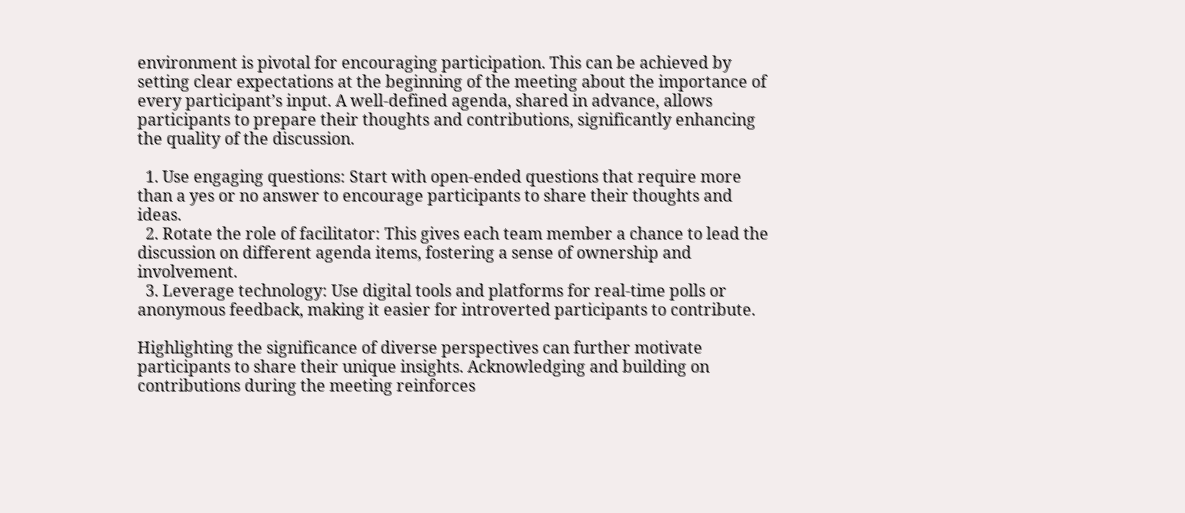environment is pivotal for encouraging participation. This can be achieved by setting clear expectations at the beginning of the meeting about the importance of every participant’s input. A well-defined agenda, shared in advance, allows participants to prepare their thoughts and contributions, significantly enhancing the quality of the discussion.

  1. Use engaging questions: Start with open-ended questions that require more than a yes or no answer to encourage participants to share their thoughts and ideas.
  2. Rotate the role of facilitator: This gives each team member a chance to lead the discussion on different agenda items, fostering a sense of ownership and involvement.
  3. Leverage technology: Use digital tools and platforms for real-time polls or anonymous feedback, making it easier for introverted participants to contribute.

Highlighting the significance of diverse perspectives can further motivate participants to share their unique insights. Acknowledging and building on contributions during the meeting reinforces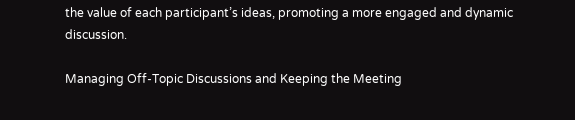the value of each participant’s ideas, promoting a more engaged and dynamic discussion.

Managing Off-Topic Discussions and Keeping the Meeting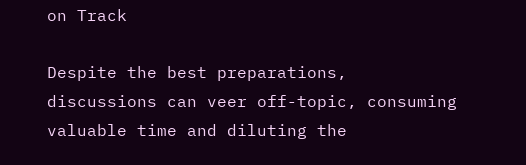on Track

Despite the best preparations, discussions can veer off-topic, consuming valuable time and diluting the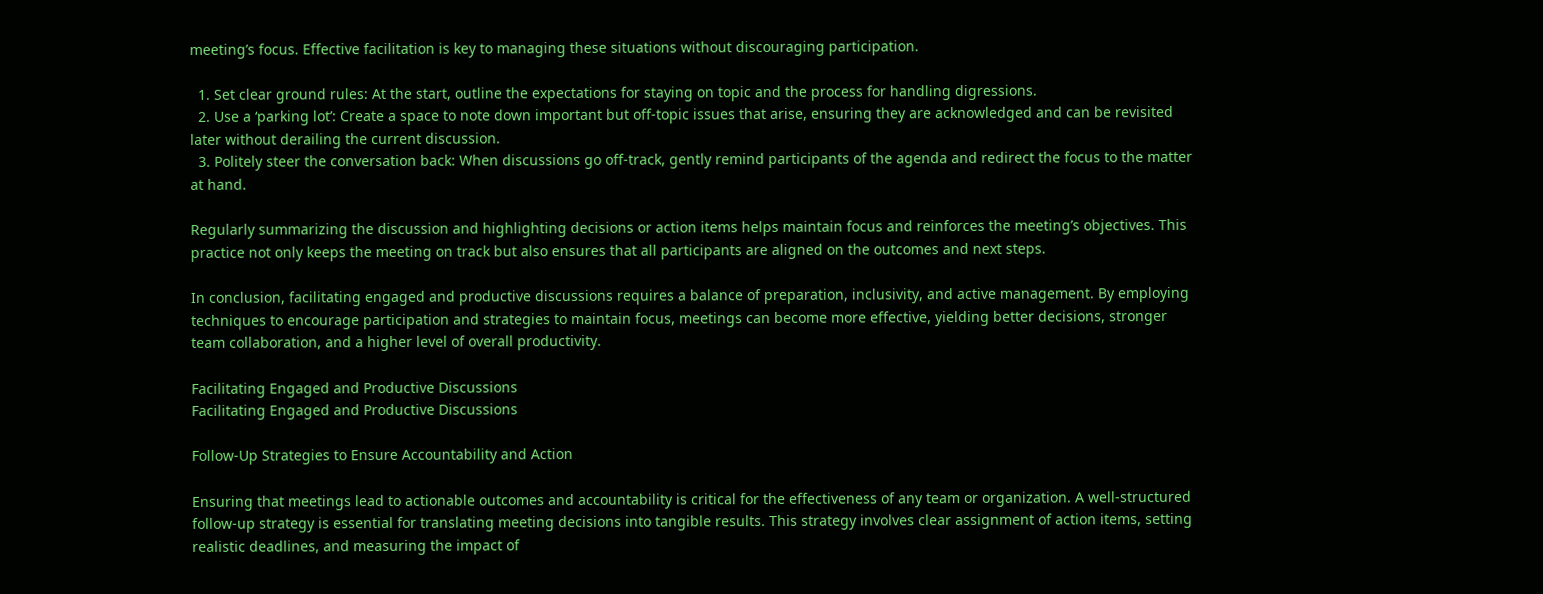meeting’s focus. Effective facilitation is key to managing these situations without discouraging participation.

  1. Set clear ground rules: At the start, outline the expectations for staying on topic and the process for handling digressions.
  2. Use a ‘parking lot’: Create a space to note down important but off-topic issues that arise, ensuring they are acknowledged and can be revisited later without derailing the current discussion.
  3. Politely steer the conversation back: When discussions go off-track, gently remind participants of the agenda and redirect the focus to the matter at hand.

Regularly summarizing the discussion and highlighting decisions or action items helps maintain focus and reinforces the meeting’s objectives. This practice not only keeps the meeting on track but also ensures that all participants are aligned on the outcomes and next steps.

In conclusion, facilitating engaged and productive discussions requires a balance of preparation, inclusivity, and active management. By employing techniques to encourage participation and strategies to maintain focus, meetings can become more effective, yielding better decisions, stronger team collaboration, and a higher level of overall productivity.

Facilitating Engaged and Productive Discussions
Facilitating Engaged and Productive Discussions

Follow-Up Strategies to Ensure Accountability and Action

Ensuring that meetings lead to actionable outcomes and accountability is critical for the effectiveness of any team or organization. A well-structured follow-up strategy is essential for translating meeting decisions into tangible results. This strategy involves clear assignment of action items, setting realistic deadlines, and measuring the impact of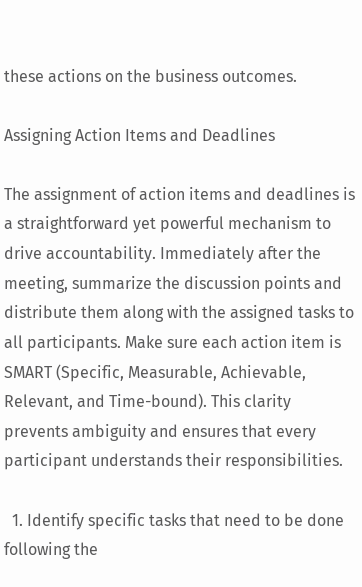these actions on the business outcomes.

Assigning Action Items and Deadlines

The assignment of action items and deadlines is a straightforward yet powerful mechanism to drive accountability. Immediately after the meeting, summarize the discussion points and distribute them along with the assigned tasks to all participants. Make sure each action item is SMART (Specific, Measurable, Achievable, Relevant, and Time-bound). This clarity prevents ambiguity and ensures that every participant understands their responsibilities.

  1. Identify specific tasks that need to be done following the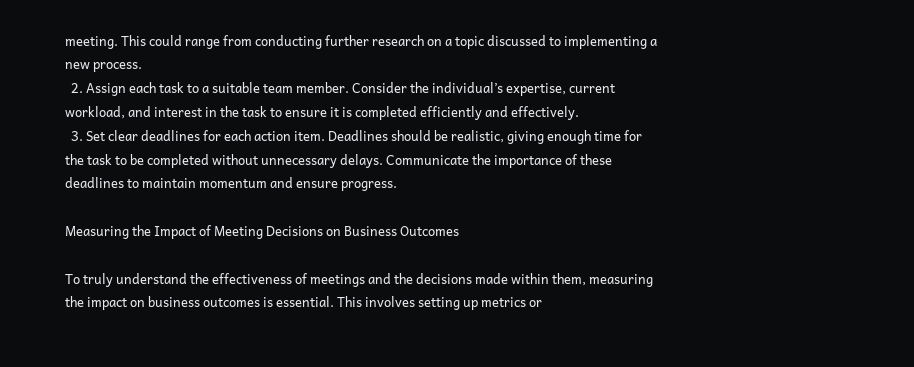meeting. This could range from conducting further research on a topic discussed to implementing a new process.
  2. Assign each task to a suitable team member. Consider the individual’s expertise, current workload, and interest in the task to ensure it is completed efficiently and effectively.
  3. Set clear deadlines for each action item. Deadlines should be realistic, giving enough time for the task to be completed without unnecessary delays. Communicate the importance of these deadlines to maintain momentum and ensure progress.

Measuring the Impact of Meeting Decisions on Business Outcomes

To truly understand the effectiveness of meetings and the decisions made within them, measuring the impact on business outcomes is essential. This involves setting up metrics or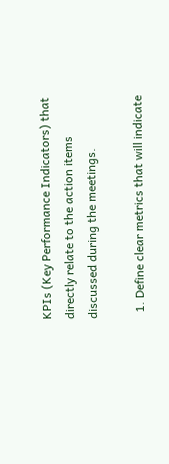KPIs (Key Performance Indicators) that directly relate to the action items discussed during the meetings.

  1. Define clear metrics that will indicate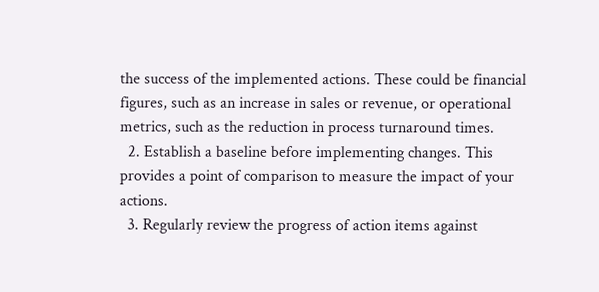the success of the implemented actions. These could be financial figures, such as an increase in sales or revenue, or operational metrics, such as the reduction in process turnaround times.
  2. Establish a baseline before implementing changes. This provides a point of comparison to measure the impact of your actions.
  3. Regularly review the progress of action items against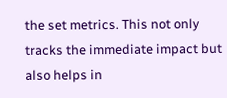the set metrics. This not only tracks the immediate impact but also helps in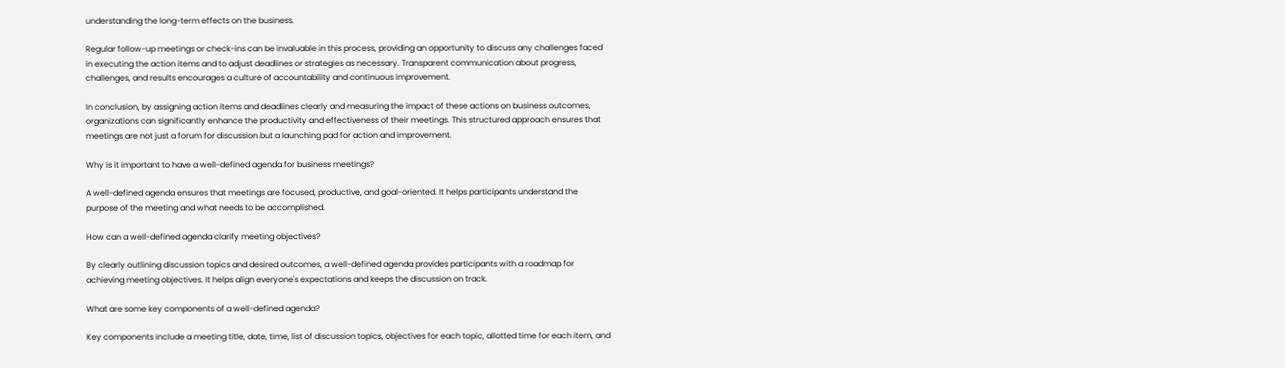understanding the long-term effects on the business.

Regular follow-up meetings or check-ins can be invaluable in this process, providing an opportunity to discuss any challenges faced in executing the action items and to adjust deadlines or strategies as necessary. Transparent communication about progress, challenges, and results encourages a culture of accountability and continuous improvement.

In conclusion, by assigning action items and deadlines clearly and measuring the impact of these actions on business outcomes, organizations can significantly enhance the productivity and effectiveness of their meetings. This structured approach ensures that meetings are not just a forum for discussion but a launching pad for action and improvement.

Why is it important to have a well-defined agenda for business meetings?

A well-defined agenda ensures that meetings are focused, productive, and goal-oriented. It helps participants understand the purpose of the meeting and what needs to be accomplished.

How can a well-defined agenda clarify meeting objectives?

By clearly outlining discussion topics and desired outcomes, a well-defined agenda provides participants with a roadmap for achieving meeting objectives. It helps align everyone's expectations and keeps the discussion on track.

What are some key components of a well-defined agenda?

Key components include a meeting title, date, time, list of discussion topics, objectives for each topic, allotted time for each item, and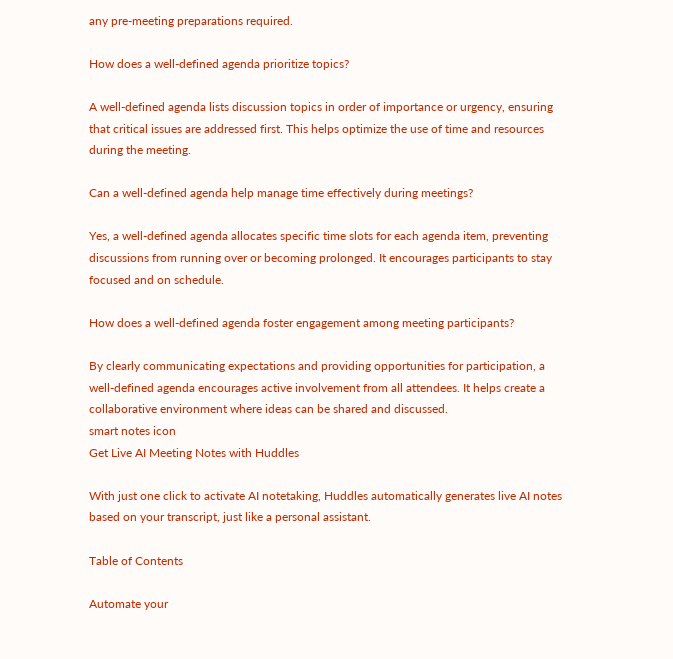any pre-meeting preparations required.

How does a well-defined agenda prioritize topics?

A well-defined agenda lists discussion topics in order of importance or urgency, ensuring that critical issues are addressed first. This helps optimize the use of time and resources during the meeting.

Can a well-defined agenda help manage time effectively during meetings?

Yes, a well-defined agenda allocates specific time slots for each agenda item, preventing discussions from running over or becoming prolonged. It encourages participants to stay focused and on schedule.

How does a well-defined agenda foster engagement among meeting participants?

By clearly communicating expectations and providing opportunities for participation, a well-defined agenda encourages active involvement from all attendees. It helps create a collaborative environment where ideas can be shared and discussed.
smart notes icon
Get Live AI Meeting Notes with Huddles

With just one click to activate AI notetaking, Huddles automatically generates live AI notes based on your transcript, just like a personal assistant.

Table of Contents

Automate your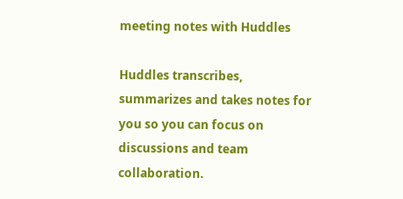meeting notes with Huddles

Huddles transcribes, summarizes and takes notes for you so you can focus on discussions and team collaboration.